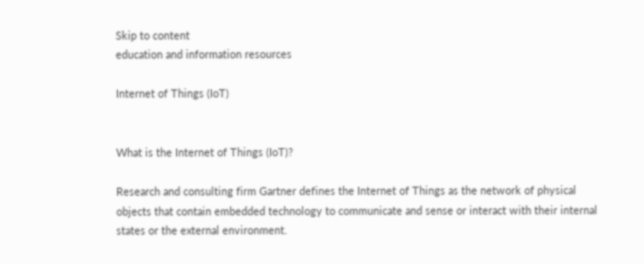Skip to content
education and information resources

Internet of Things (IoT)


What is the Internet of Things (IoT)?

Research and consulting firm Gartner defines the Internet of Things as the network of physical objects that contain embedded technology to communicate and sense or interact with their internal states or the external environment.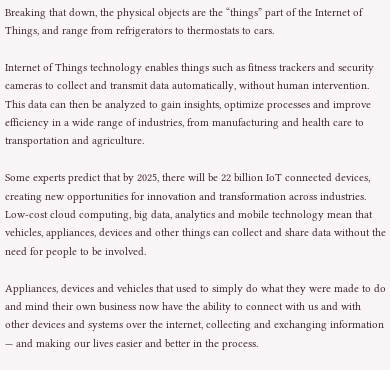Breaking that down, the physical objects are the “things” part of the Internet of Things, and range from refrigerators to thermostats to cars.

Internet of Things technology enables things such as fitness trackers and security cameras to collect and transmit data automatically, without human intervention. This data can then be analyzed to gain insights, optimize processes and improve efficiency in a wide range of industries, from manufacturing and health care to transportation and agriculture.

Some experts predict that by 2025, there will be 22 billion IoT connected devices, creating new opportunities for innovation and transformation across industries. Low-cost cloud computing, big data, analytics and mobile technology mean that vehicles, appliances, devices and other things can collect and share data without the need for people to be involved.

Appliances, devices and vehicles that used to simply do what they were made to do and mind their own business now have the ability to connect with us and with other devices and systems over the internet, collecting and exchanging information — and making our lives easier and better in the process.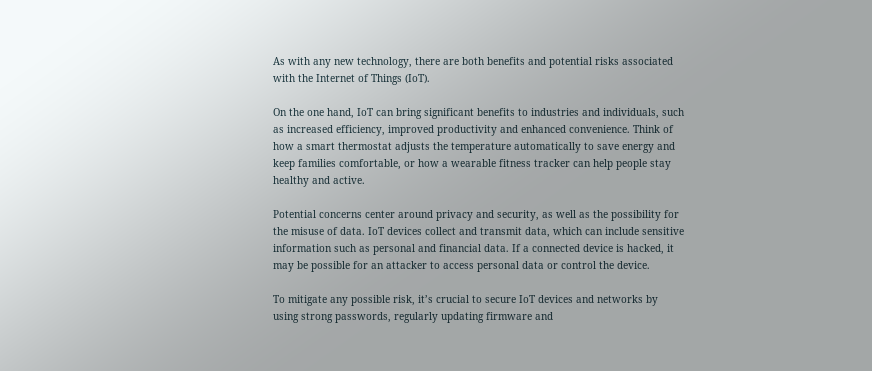As with any new technology, there are both benefits and potential risks associated with the Internet of Things (IoT).

On the one hand, IoT can bring significant benefits to industries and individuals, such as increased efficiency, improved productivity and enhanced convenience. Think of how a smart thermostat adjusts the temperature automatically to save energy and keep families comfortable, or how a wearable fitness tracker can help people stay healthy and active.

Potential concerns center around privacy and security, as well as the possibility for the misuse of data. IoT devices collect and transmit data, which can include sensitive information such as personal and financial data. If a connected device is hacked, it may be possible for an attacker to access personal data or control the device.

To mitigate any possible risk, it’s crucial to secure IoT devices and networks by using strong passwords, regularly updating firmware and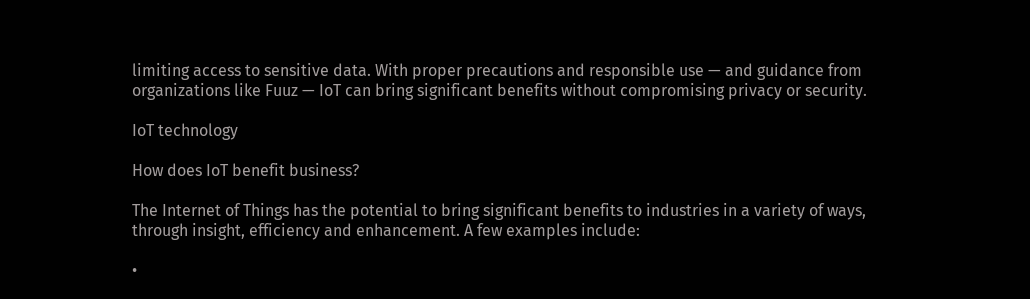limiting access to sensitive data. With proper precautions and responsible use — and guidance from organizations like Fuuz — IoT can bring significant benefits without compromising privacy or security.

IoT technology

How does IoT benefit business?

The Internet of Things has the potential to bring significant benefits to industries in a variety of ways, through insight, efficiency and enhancement. A few examples include:

•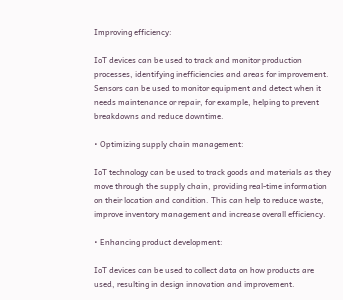Improving efficiency:

IoT devices can be used to track and monitor production processes, identifying inefficiencies and areas for improvement. Sensors can be used to monitor equipment and detect when it needs maintenance or repair, for example, helping to prevent breakdowns and reduce downtime.

• Optimizing supply chain management:

IoT technology can be used to track goods and materials as they move through the supply chain, providing real-time information on their location and condition. This can help to reduce waste, improve inventory management and increase overall efficiency.

• Enhancing product development:

IoT devices can be used to collect data on how products are used, resulting in design innovation and improvement.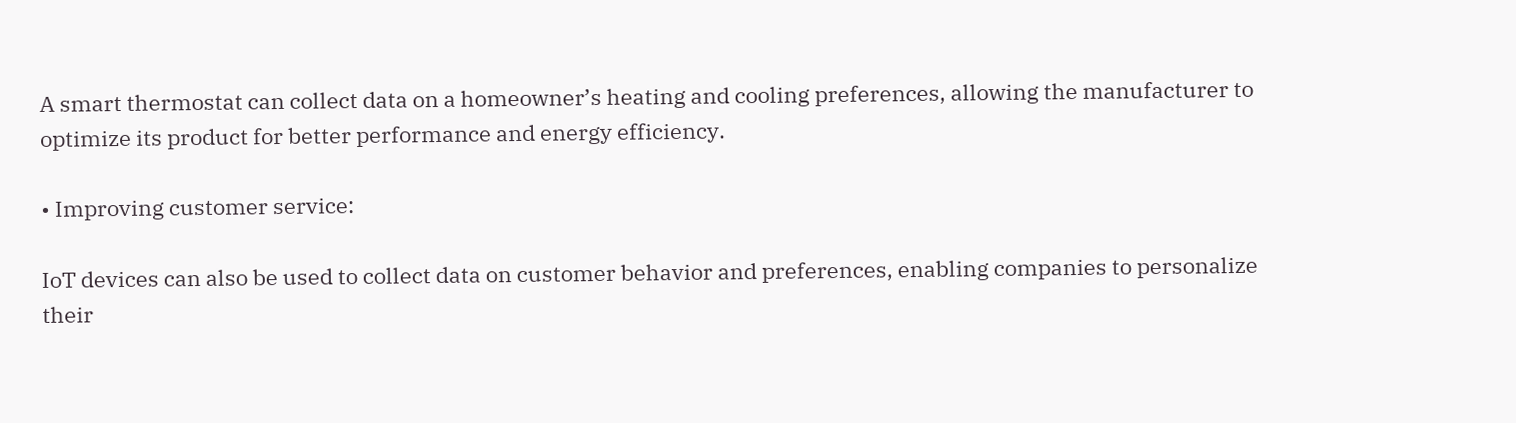A smart thermostat can collect data on a homeowner’s heating and cooling preferences, allowing the manufacturer to optimize its product for better performance and energy efficiency.

• Improving customer service:

IoT devices can also be used to collect data on customer behavior and preferences, enabling companies to personalize their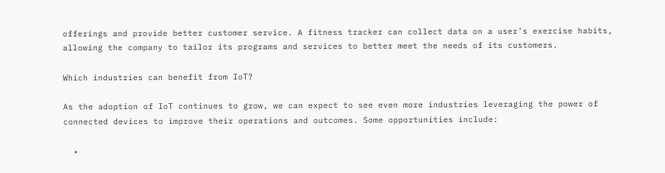offerings and provide better customer service. A fitness tracker can collect data on a user’s exercise habits, allowing the company to tailor its programs and services to better meet the needs of its customers.

Which industries can benefit from IoT?

As the adoption of IoT continues to grow, we can expect to see even more industries leveraging the power of connected devices to improve their operations and outcomes. Some opportunities include:

  •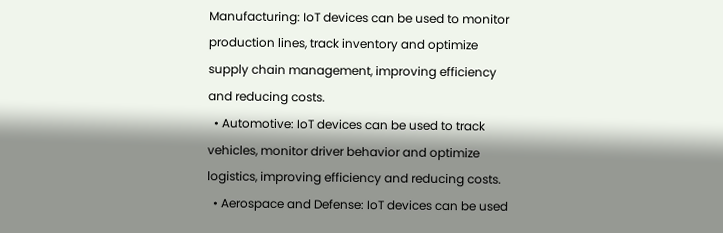Manufacturing: IoT devices can be used to monitor production lines, track inventory and optimize supply chain management, improving efficiency and reducing costs.
  • Automotive: IoT devices can be used to track vehicles, monitor driver behavior and optimize logistics, improving efficiency and reducing costs.
  • Aerospace and Defense: IoT devices can be used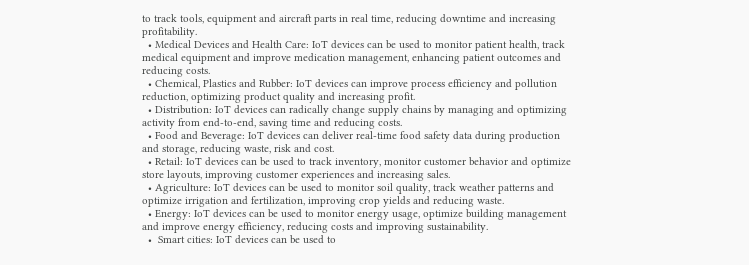to track tools, equipment and aircraft parts in real time, reducing downtime and increasing profitability.
  • Medical Devices and Health Care: IoT devices can be used to monitor patient health, track medical equipment and improve medication management, enhancing patient outcomes and reducing costs.
  • Chemical, Plastics and Rubber: IoT devices can improve process efficiency and pollution reduction, optimizing product quality and increasing profit.
  • Distribution: IoT devices can radically change supply chains by managing and optimizing activity from end-to-end, saving time and reducing costs.
  • Food and Beverage: IoT devices can deliver real-time food safety data during production and storage, reducing waste, risk and cost.
  • Retail: IoT devices can be used to track inventory, monitor customer behavior and optimize store layouts, improving customer experiences and increasing sales.
  • Agriculture: IoT devices can be used to monitor soil quality, track weather patterns and optimize irrigation and fertilization, improving crop yields and reducing waste.
  • Energy: IoT devices can be used to monitor energy usage, optimize building management and improve energy efficiency, reducing costs and improving sustainability.
  •  Smart cities: IoT devices can be used to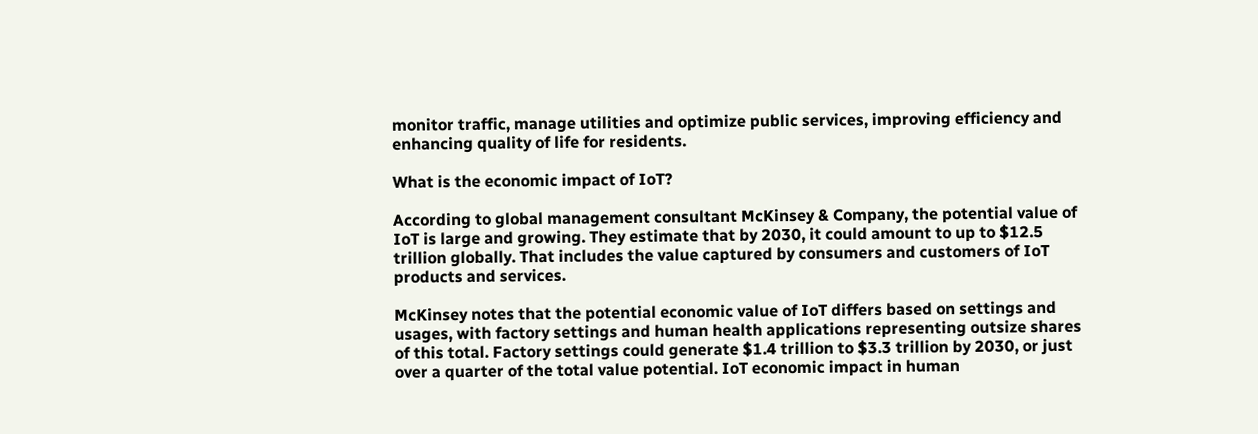monitor traffic, manage utilities and optimize public services, improving efficiency and enhancing quality of life for residents.

What is the economic impact of IoT?

According to global management consultant McKinsey & Company, the potential value of IoT is large and growing. They estimate that by 2030, it could amount to up to $12.5 trillion globally. That includes the value captured by consumers and customers of IoT products and services.

McKinsey notes that the potential economic value of IoT differs based on settings and usages, with factory settings and human health applications representing outsize shares of this total. Factory settings could generate $1.4 trillion to $3.3 trillion by 2030, or just over a quarter of the total value potential. IoT economic impact in human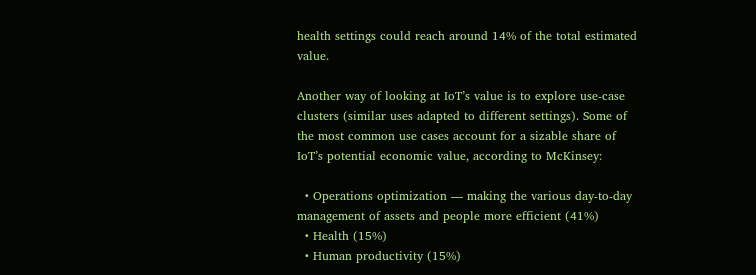health settings could reach around 14% of the total estimated value.

Another way of looking at IoT’s value is to explore use-case clusters (similar uses adapted to different settings). Some of the most common use cases account for a sizable share of IoT’s potential economic value, according to McKinsey:

  • Operations optimization — making the various day-to-day management of assets and people more efficient (41%)
  • Health (15%)
  • Human productivity (15%)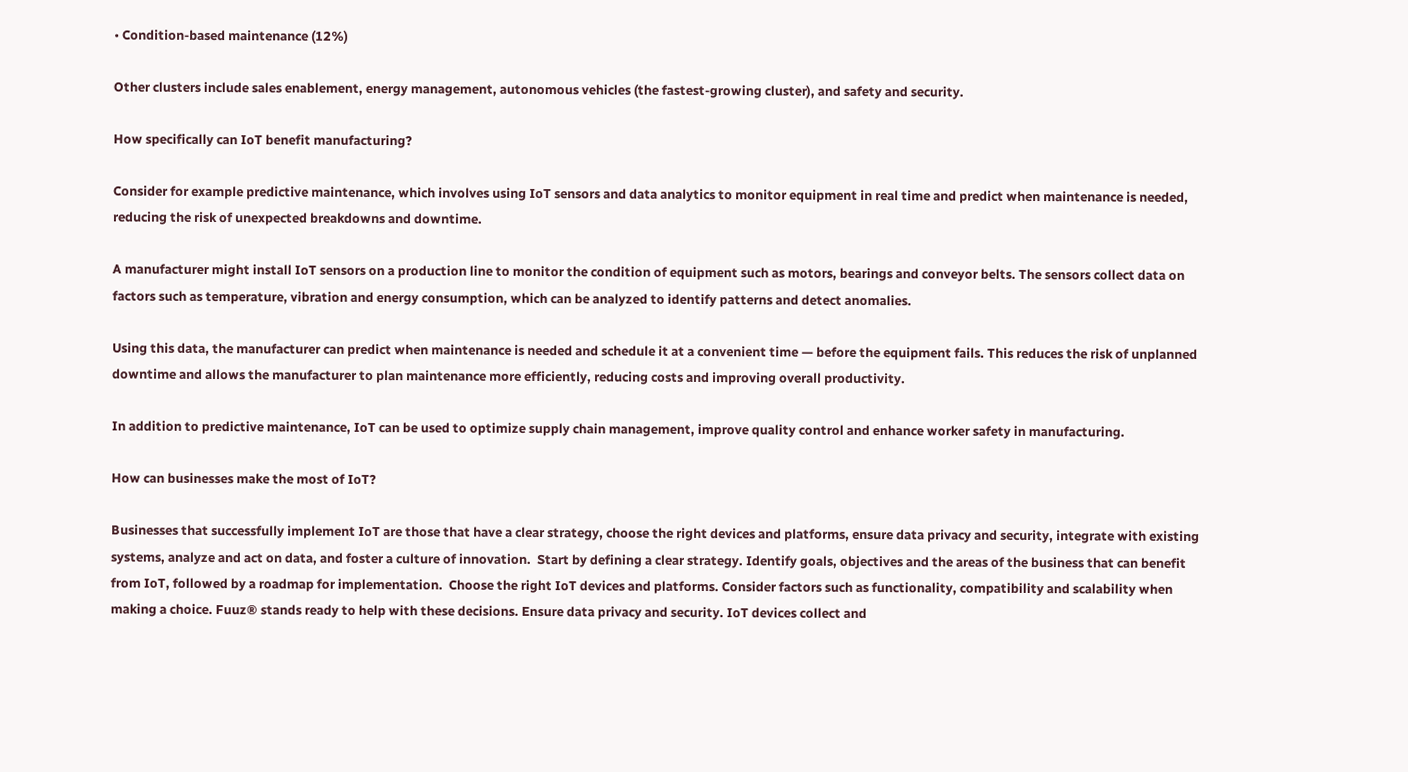• Condition-based maintenance (12%)

Other clusters include sales enablement, energy management, autonomous vehicles (the fastest-growing cluster), and safety and security.

How specifically can IoT benefit manufacturing?

Consider for example predictive maintenance, which involves using IoT sensors and data analytics to monitor equipment in real time and predict when maintenance is needed, reducing the risk of unexpected breakdowns and downtime.

A manufacturer might install IoT sensors on a production line to monitor the condition of equipment such as motors, bearings and conveyor belts. The sensors collect data on factors such as temperature, vibration and energy consumption, which can be analyzed to identify patterns and detect anomalies.

Using this data, the manufacturer can predict when maintenance is needed and schedule it at a convenient time — before the equipment fails. This reduces the risk of unplanned downtime and allows the manufacturer to plan maintenance more efficiently, reducing costs and improving overall productivity.

In addition to predictive maintenance, IoT can be used to optimize supply chain management, improve quality control and enhance worker safety in manufacturing.

How can businesses make the most of IoT?

Businesses that successfully implement IoT are those that have a clear strategy, choose the right devices and platforms, ensure data privacy and security, integrate with existing systems, analyze and act on data, and foster a culture of innovation.  Start by defining a clear strategy. Identify goals, objectives and the areas of the business that can benefit from IoT, followed by a roadmap for implementation.  Choose the right IoT devices and platforms. Consider factors such as functionality, compatibility and scalability when making a choice. Fuuz® stands ready to help with these decisions. Ensure data privacy and security. IoT devices collect and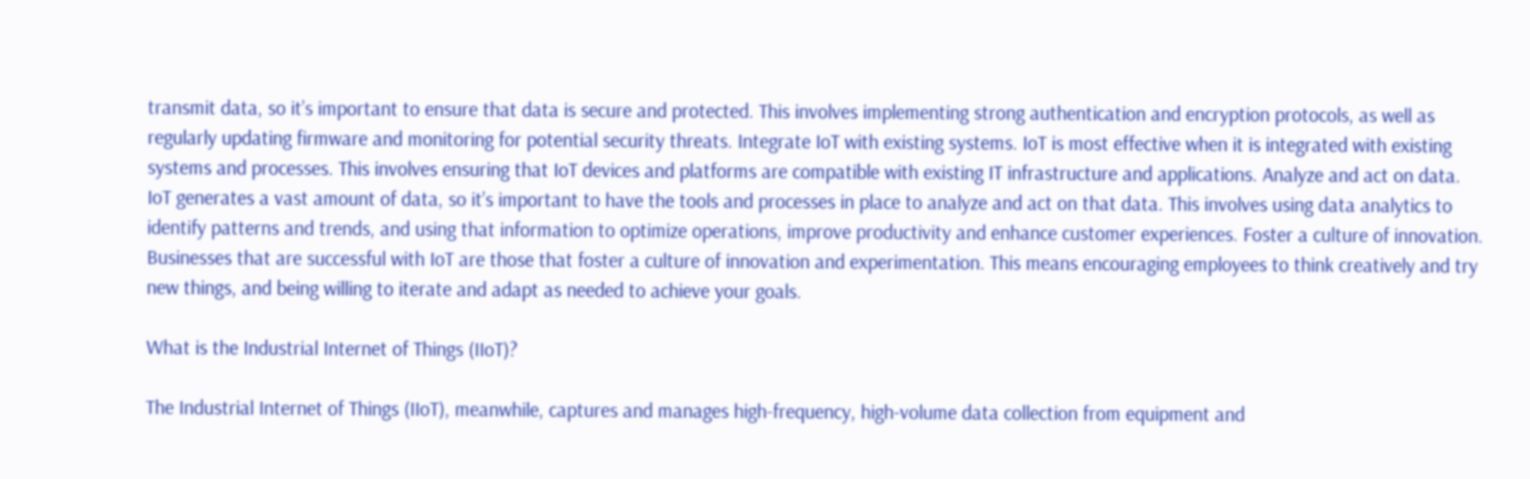transmit data, so it’s important to ensure that data is secure and protected. This involves implementing strong authentication and encryption protocols, as well as regularly updating firmware and monitoring for potential security threats. Integrate IoT with existing systems. IoT is most effective when it is integrated with existing systems and processes. This involves ensuring that IoT devices and platforms are compatible with existing IT infrastructure and applications. Analyze and act on data. IoT generates a vast amount of data, so it’s important to have the tools and processes in place to analyze and act on that data. This involves using data analytics to identify patterns and trends, and using that information to optimize operations, improve productivity and enhance customer experiences. Foster a culture of innovation. Businesses that are successful with IoT are those that foster a culture of innovation and experimentation. This means encouraging employees to think creatively and try new things, and being willing to iterate and adapt as needed to achieve your goals.

What is the Industrial Internet of Things (IIoT)?

The Industrial Internet of Things (IIoT), meanwhile, captures and manages high-frequency, high-volume data collection from equipment and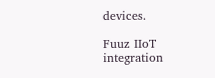devices.

Fuuz IIoT integration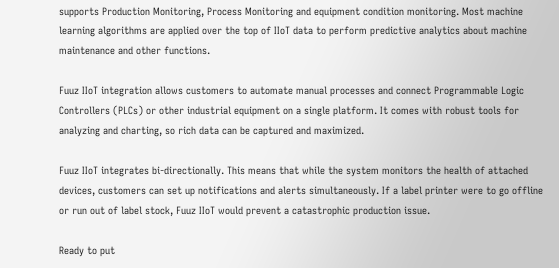supports Production Monitoring, Process Monitoring and equipment condition monitoring. Most machine learning algorithms are applied over the top of IIoT data to perform predictive analytics about machine maintenance and other functions.

Fuuz IIoT integration allows customers to automate manual processes and connect Programmable Logic Controllers (PLCs) or other industrial equipment on a single platform. It comes with robust tools for analyzing and charting, so rich data can be captured and maximized.

Fuuz IIoT integrates bi-directionally. This means that while the system monitors the health of attached devices, customers can set up notifications and alerts simultaneously. If a label printer were to go offline or run out of label stock, Fuuz IIoT would prevent a catastrophic production issue.

Ready to put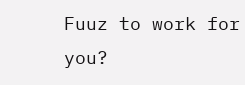Fuuz to work for you?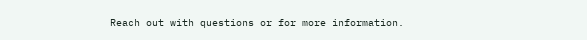Reach out with questions or for more information.